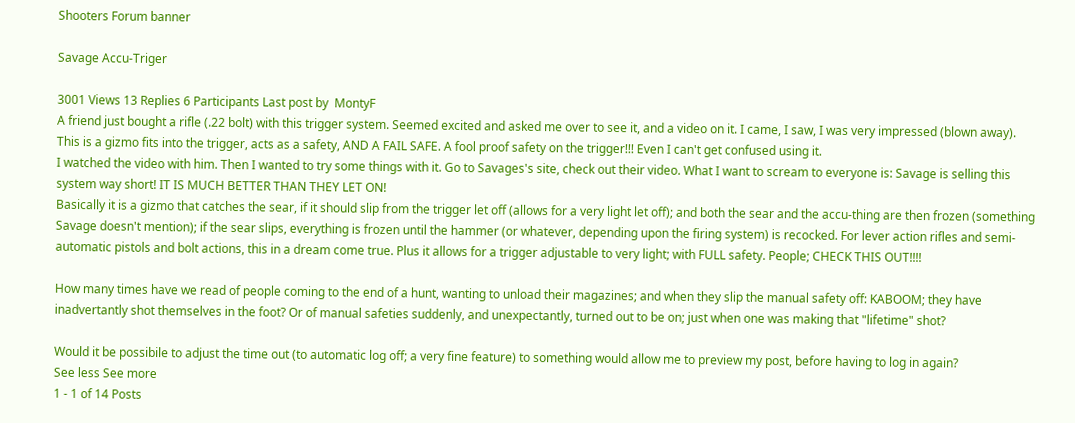Shooters Forum banner

Savage Accu-Triger

3001 Views 13 Replies 6 Participants Last post by  MontyF
A friend just bought a rifle (.22 bolt) with this trigger system. Seemed excited and asked me over to see it, and a video on it. I came, I saw, I was very impressed (blown away).
This is a gizmo fits into the trigger, acts as a safety, AND A FAIL SAFE. A fool proof safety on the trigger!!! Even I can't get confused using it.
I watched the video with him. Then I wanted to try some things with it. Go to Savages's site, check out their video. What I want to scream to everyone is: Savage is selling this system way short! IT IS MUCH BETTER THAN THEY LET ON!
Basically it is a gizmo that catches the sear, if it should slip from the trigger let off (allows for a very light let off); and both the sear and the accu-thing are then frozen (something Savage doesn't mention); if the sear slips, everything is frozen until the hammer (or whatever, depending upon the firing system) is recocked. For lever action rifles and semi-automatic pistols and bolt actions, this in a dream come true. Plus it allows for a trigger adjustable to very light; with FULL safety. People; CHECK THIS OUT!!!!

How many times have we read of people coming to the end of a hunt, wanting to unload their magazines; and when they slip the manual safety off: KABOOM; they have inadvertantly shot themselves in the foot? Or of manual safeties suddenly, and unexpectantly, turned out to be on; just when one was making that "lifetime" shot?

Would it be possibile to adjust the time out (to automatic log off; a very fine feature) to something would allow me to preview my post, before having to log in again?
See less See more
1 - 1 of 14 Posts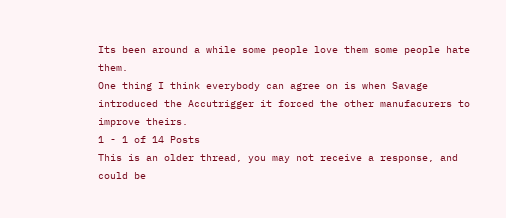Its been around a while some people love them some people hate them.
One thing I think everybody can agree on is when Savage introduced the Accutrigger it forced the other manufacurers to improve theirs.
1 - 1 of 14 Posts
This is an older thread, you may not receive a response, and could be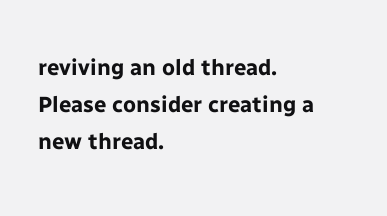reviving an old thread. Please consider creating a new thread.